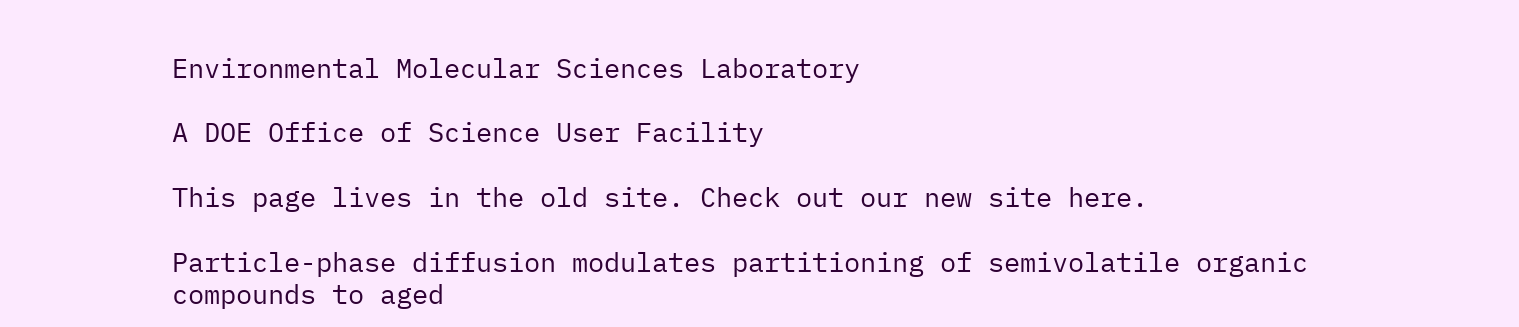Environmental Molecular Sciences Laboratory

A DOE Office of Science User Facility

This page lives in the old site. Check out our new site here.

Particle-phase diffusion modulates partitioning of semivolatile organic compounds to aged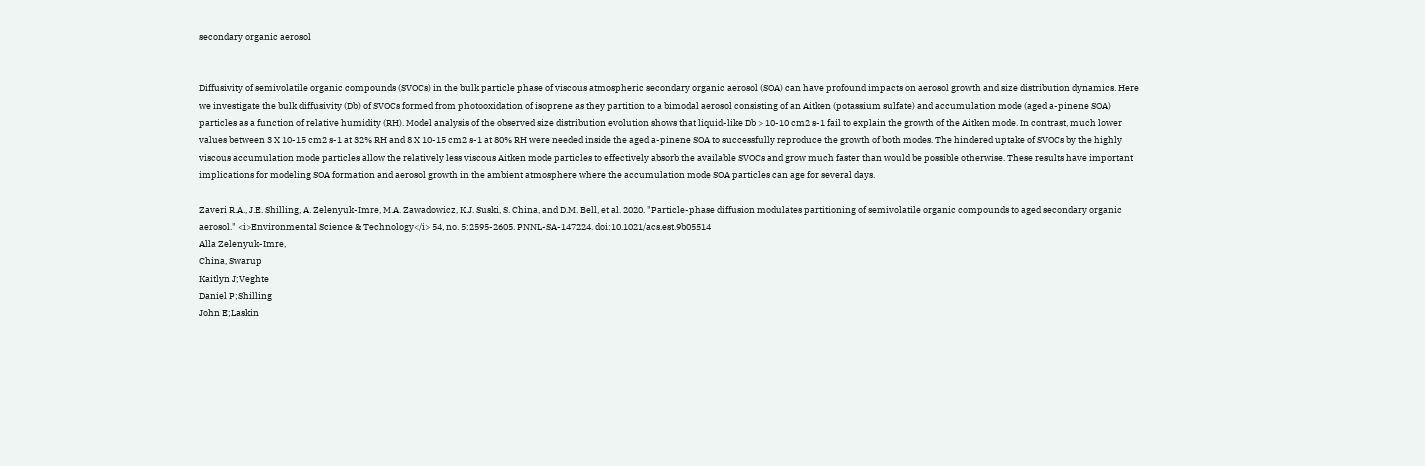secondary organic aerosol


Diffusivity of semivolatile organic compounds (SVOCs) in the bulk particle phase of viscous atmospheric secondary organic aerosol (SOA) can have profound impacts on aerosol growth and size distribution dynamics. Here we investigate the bulk diffusivity (Db) of SVOCs formed from photooxidation of isoprene as they partition to a bimodal aerosol consisting of an Aitken (potassium sulfate) and accumulation mode (aged a-pinene SOA) particles as a function of relative humidity (RH). Model analysis of the observed size distribution evolution shows that liquid-like Db > 10-10 cm2 s-1 fail to explain the growth of the Aitken mode. In contrast, much lower values between 3 X 10-15 cm2 s-1 at 32% RH and 8 X 10-15 cm2 s-1 at 80% RH were needed inside the aged a-pinene SOA to successfully reproduce the growth of both modes. The hindered uptake of SVOCs by the highly viscous accumulation mode particles allow the relatively less viscous Aitken mode particles to effectively absorb the available SVOCs and grow much faster than would be possible otherwise. These results have important implications for modeling SOA formation and aerosol growth in the ambient atmosphere where the accumulation mode SOA particles can age for several days.

Zaveri R.A., J.E. Shilling, A. Zelenyuk-Imre, M.A. Zawadowicz, K.J. Suski, S. China, and D.M. Bell, et al. 2020. "Particle-phase diffusion modulates partitioning of semivolatile organic compounds to aged secondary organic aerosol." <i>Environmental Science & Technology</i> 54, no. 5:2595-2605. PNNL-SA-147224. doi:10.1021/acs.est.9b05514
Alla Zelenyuk-Imre,
China, Swarup
Kaitlyn J;Veghte
Daniel P;Shilling
John E;Laskin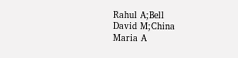Rahul A;Bell
David M;China
Maria A